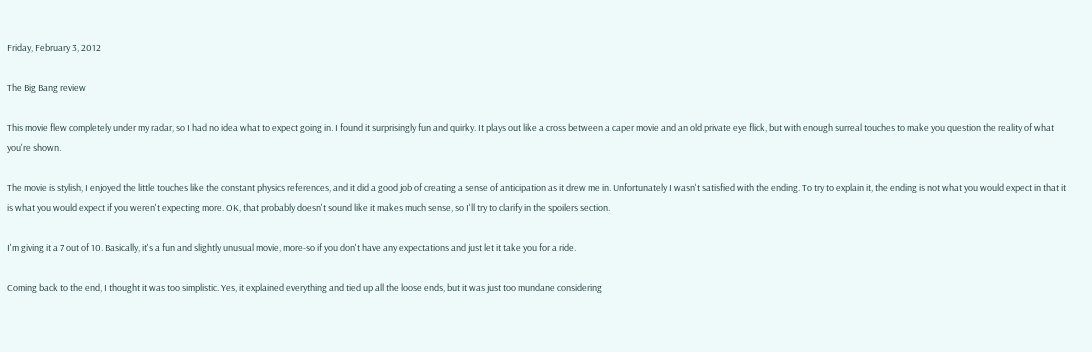Friday, February 3, 2012

The Big Bang review

This movie flew completely under my radar, so I had no idea what to expect going in. I found it surprisingly fun and quirky. It plays out like a cross between a caper movie and an old private eye flick, but with enough surreal touches to make you question the reality of what you're shown.

The movie is stylish, I enjoyed the little touches like the constant physics references, and it did a good job of creating a sense of anticipation as it drew me in. Unfortunately I wasn't satisfied with the ending. To try to explain it, the ending is not what you would expect in that it is what you would expect if you weren't expecting more. OK, that probably doesn't sound like it makes much sense, so I'll try to clarify in the spoilers section.

I'm giving it a 7 out of 10. Basically, it's a fun and slightly unusual movie, more-so if you don't have any expectations and just let it take you for a ride.

Coming back to the end, I thought it was too simplistic. Yes, it explained everything and tied up all the loose ends, but it was just too mundane considering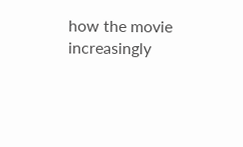how the movie increasingly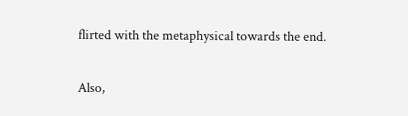flirted with the metaphysical towards the end.

Also,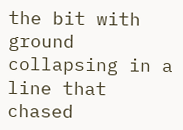the bit with ground collapsing in a line that chased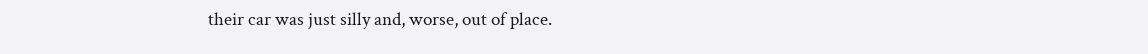their car was just silly and, worse, out of place.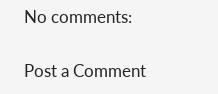No comments:

Post a Comment